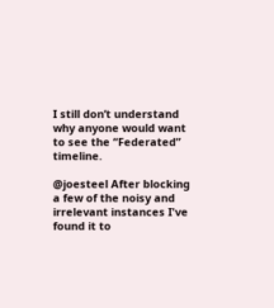I still don’t understand why anyone would want to see the “Federated” timeline.

@joesteel After blocking a few of the noisy and irrelevant instances I've found it to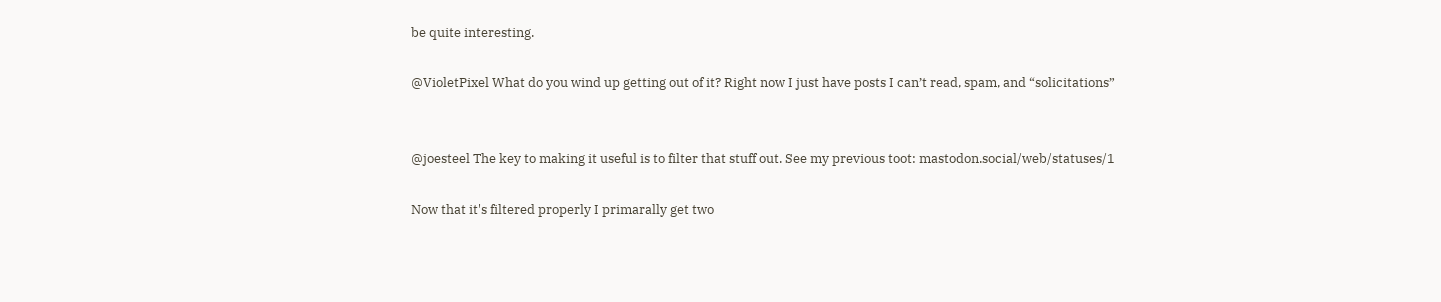be quite interesting.

@VioletPixel What do you wind up getting out of it? Right now I just have posts I can’t read, spam, and “solicitations”


@joesteel The key to making it useful is to filter that stuff out. See my previous toot: mastodon.social/web/statuses/1

Now that it's filtered properly I primarally get two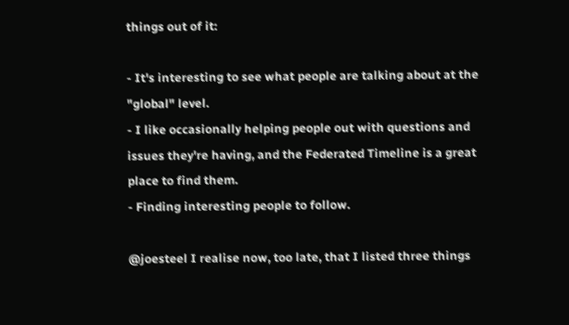things out of it:

- It's interesting to see what people are talking about at the "global" level.
- I like occasionally helping people out with questions and issues they're having, and the Federated Timeline is a great place to find them.
- Finding interesting people to follow.

@joesteel I realise now, too late, that I listed three things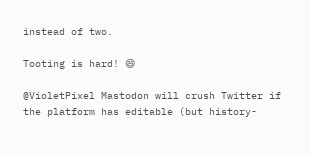instead of two.

Tooting is hard! 😄

@VioletPixel Mastodon will crush Twitter if the platform has editable (but history-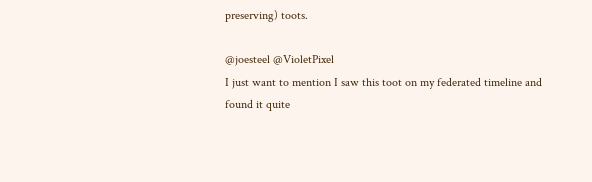preserving) toots.

@joesteel @VioletPixel
I just want to mention I saw this toot on my federated timeline and found it quite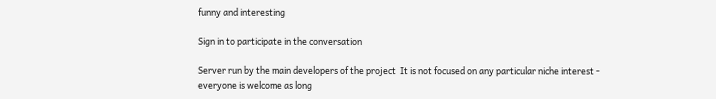funny and interesting

Sign in to participate in the conversation

Server run by the main developers of the project  It is not focused on any particular niche interest - everyone is welcome as long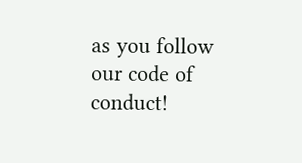as you follow our code of conduct!